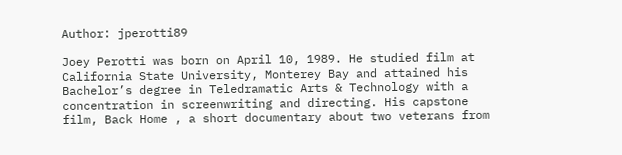Author: jperotti89

Joey Perotti was born on April 10, 1989. He studied film at California State University, Monterey Bay and attained his Bachelor’s degree in Teledramatic Arts & Technology with a concentration in screenwriting and directing. His capstone film, Back Home , a short documentary about two veterans from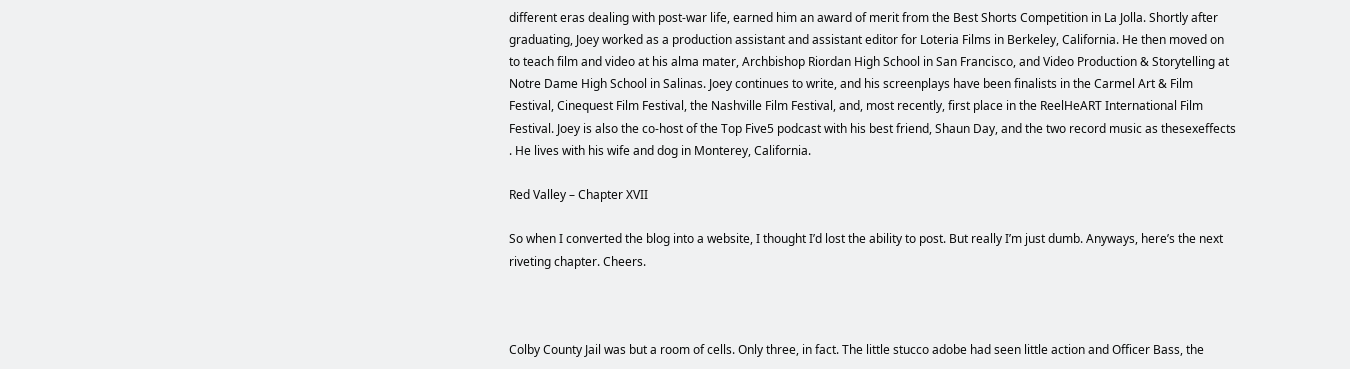different eras dealing with post-war life, earned him an award of merit from the Best Shorts Competition in La Jolla. Shortly after graduating, Joey worked as a production assistant and assistant editor for Loteria Films in Berkeley, California. He then moved on to teach film and video at his alma mater, Archbishop Riordan High School in San Francisco, and Video Production & Storytelling at Notre Dame High School in Salinas. Joey continues to write, and his screenplays have been finalists in the Carmel Art & Film Festival, Cinequest Film Festival, the Nashville Film Festival, and, most recently, first place in the ReelHeART International Film Festival. Joey is also the co-host of the Top Five5 podcast with his best friend, Shaun Day, and the two record music as thesexeffects . He lives with his wife and dog in Monterey, California.

Red Valley – Chapter XVII

So when I converted the blog into a website, I thought I’d lost the ability to post. But really I’m just dumb. Anyways, here’s the next riveting chapter. Cheers.



Colby County Jail was but a room of cells. Only three, in fact. The little stucco adobe had seen little action and Officer Bass, the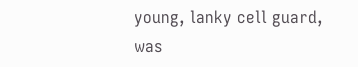young, lanky cell guard, was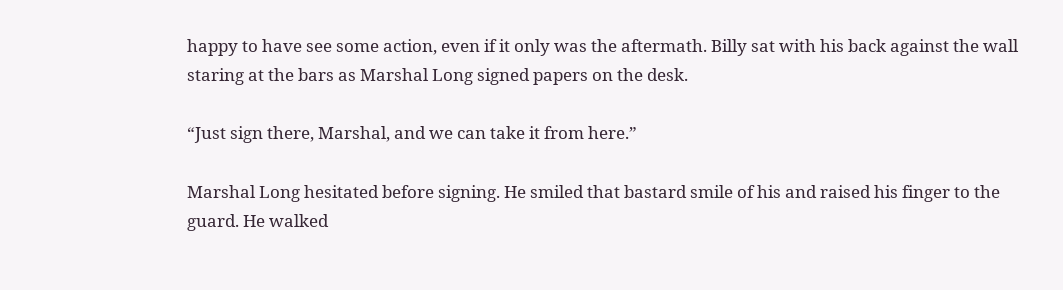happy to have see some action, even if it only was the aftermath. Billy sat with his back against the wall staring at the bars as Marshal Long signed papers on the desk.

“Just sign there, Marshal, and we can take it from here.”

Marshal Long hesitated before signing. He smiled that bastard smile of his and raised his finger to the guard. He walked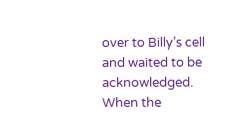over to Billy’s cell and waited to be acknowledged. When the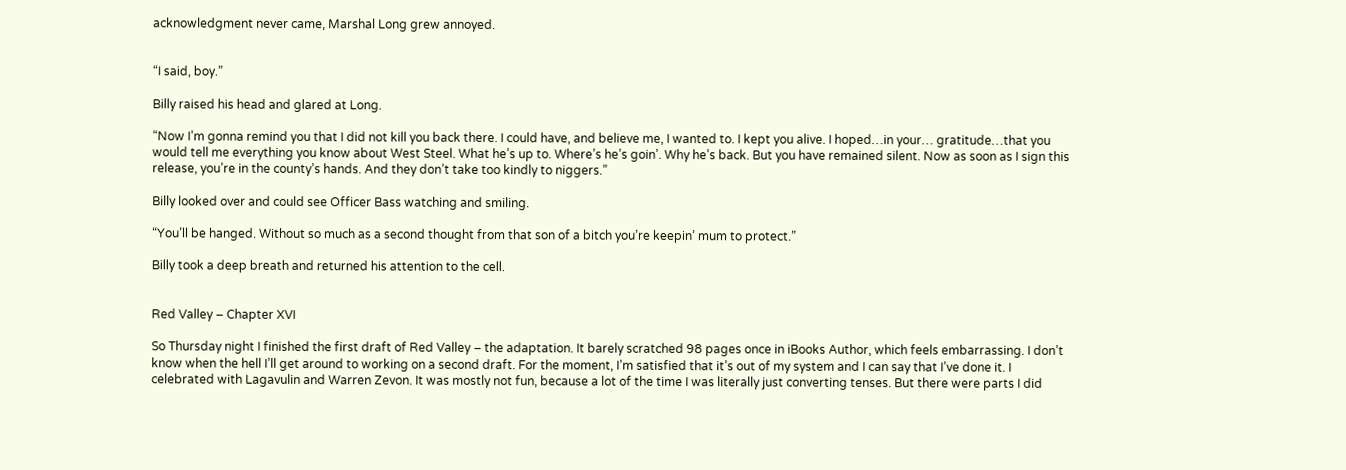acknowledgment never came, Marshal Long grew annoyed.


“I said, boy.”

Billy raised his head and glared at Long.

“Now I’m gonna remind you that I did not kill you back there. I could have, and believe me, I wanted to. I kept you alive. I hoped…in your… gratitude…that you would tell me everything you know about West Steel. What he’s up to. Where’s he’s goin’. Why he’s back. But you have remained silent. Now as soon as I sign this release, you’re in the county’s hands. And they don’t take too kindly to niggers.”

Billy looked over and could see Officer Bass watching and smiling.

“You’ll be hanged. Without so much as a second thought from that son of a bitch you’re keepin’ mum to protect.”

Billy took a deep breath and returned his attention to the cell.


Red Valley – Chapter XVI

So Thursday night I finished the first draft of Red Valley – the adaptation. It barely scratched 98 pages once in iBooks Author, which feels embarrassing. I don’t know when the hell I’ll get around to working on a second draft. For the moment, I’m satisfied that it’s out of my system and I can say that I’ve done it. I celebrated with Lagavulin and Warren Zevon. It was mostly not fun, because a lot of the time I was literally just converting tenses. But there were parts I did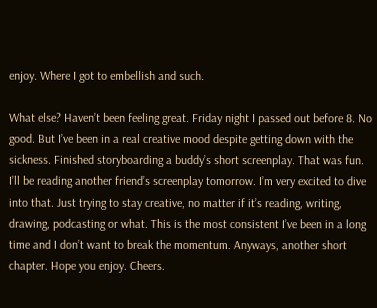enjoy. Where I got to embellish and such.

What else? Haven’t been feeling great. Friday night I passed out before 8. No good. But I’ve been in a real creative mood despite getting down with the sickness. Finished storyboarding a buddy’s short screenplay. That was fun. I’ll be reading another friend’s screenplay tomorrow. I’m very excited to dive into that. Just trying to stay creative, no matter if it’s reading, writing, drawing, podcasting or what. This is the most consistent I’ve been in a long time and I don’t want to break the momentum. Anyways, another short chapter. Hope you enjoy. Cheers.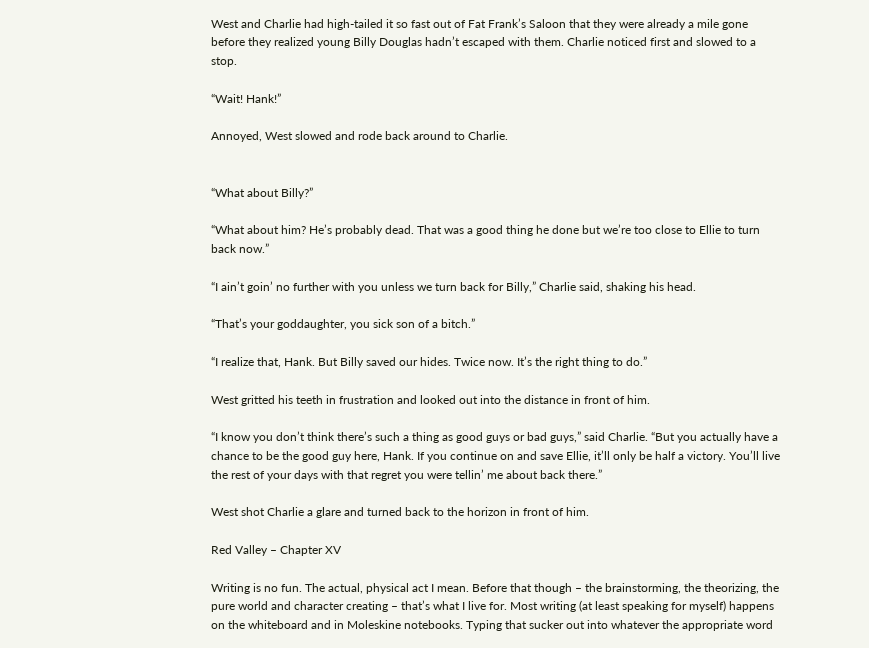West and Charlie had high-tailed it so fast out of Fat Frank’s Saloon that they were already a mile gone before they realized young Billy Douglas hadn’t escaped with them. Charlie noticed first and slowed to a stop.

“Wait! Hank!”

Annoyed, West slowed and rode back around to Charlie.


“What about Billy?”

“What about him? He’s probably dead. That was a good thing he done but we’re too close to Ellie to turn back now.”

“I ain’t goin’ no further with you unless we turn back for Billy,” Charlie said, shaking his head.

“That’s your goddaughter, you sick son of a bitch.”

“I realize that, Hank. But Billy saved our hides. Twice now. It’s the right thing to do.”

West gritted his teeth in frustration and looked out into the distance in front of him.

“I know you don’t think there’s such a thing as good guys or bad guys,” said Charlie. “But you actually have a chance to be the good guy here, Hank. If you continue on and save Ellie, it’ll only be half a victory. You’ll live the rest of your days with that regret you were tellin’ me about back there.”

West shot Charlie a glare and turned back to the horizon in front of him.

Red Valley – Chapter XV

Writing is no fun. The actual, physical act I mean. Before that though – the brainstorming, the theorizing, the pure world and character creating – that’s what I live for. Most writing (at least speaking for myself) happens on the whiteboard and in Moleskine notebooks. Typing that sucker out into whatever the appropriate word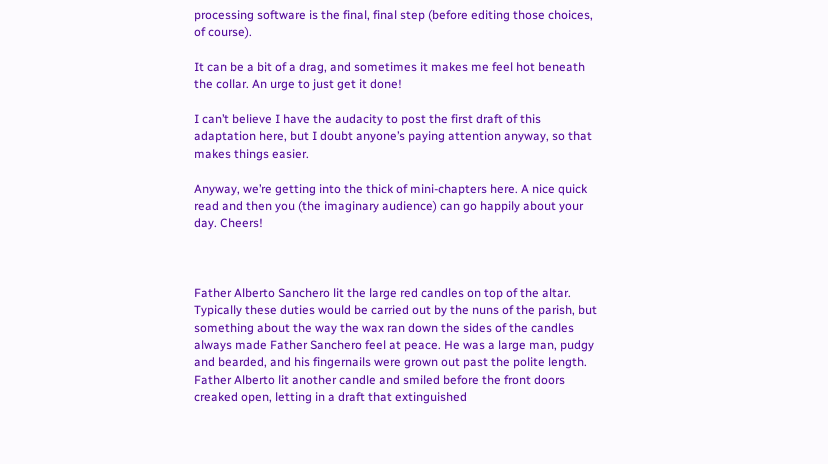processing software is the final, final step (before editing those choices, of course).

It can be a bit of a drag, and sometimes it makes me feel hot beneath the collar. An urge to just get it done!

I can’t believe I have the audacity to post the first draft of this adaptation here, but I doubt anyone’s paying attention anyway, so that makes things easier.

Anyway, we’re getting into the thick of mini-chapters here. A nice quick read and then you (the imaginary audience) can go happily about your day. Cheers!



Father Alberto Sanchero lit the large red candles on top of the altar. Typically these duties would be carried out by the nuns of the parish, but something about the way the wax ran down the sides of the candles always made Father Sanchero feel at peace. He was a large man, pudgy and bearded, and his fingernails were grown out past the polite length. Father Alberto lit another candle and smiled before the front doors creaked open, letting in a draft that extinguished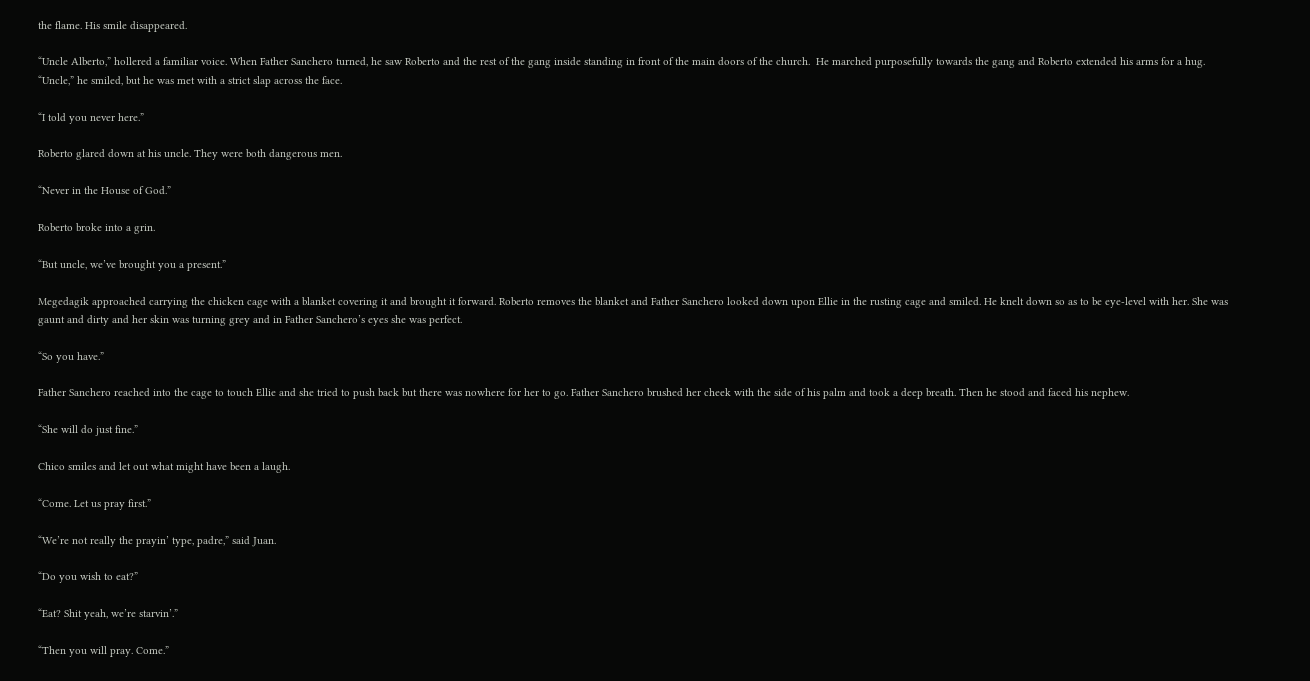the flame. His smile disappeared.

“Uncle Alberto,” hollered a familiar voice. When Father Sanchero turned, he saw Roberto and the rest of the gang inside standing in front of the main doors of the church.  He marched purposefully towards the gang and Roberto extended his arms for a hug. “Uncle,” he smiled, but he was met with a strict slap across the face.

“I told you never here.”

Roberto glared down at his uncle. They were both dangerous men.

“Never in the House of God.”

Roberto broke into a grin.

“But uncle, we’ve brought you a present.”

Megedagik approached carrying the chicken cage with a blanket covering it and brought it forward. Roberto removes the blanket and Father Sanchero looked down upon Ellie in the rusting cage and smiled. He knelt down so as to be eye-level with her. She was gaunt and dirty and her skin was turning grey and in Father Sanchero’s eyes she was perfect.

“So you have.”

Father Sanchero reached into the cage to touch Ellie and she tried to push back but there was nowhere for her to go. Father Sanchero brushed her cheek with the side of his palm and took a deep breath. Then he stood and faced his nephew.

“She will do just fine.”

Chico smiles and let out what might have been a laugh.

“Come. Let us pray first.”

“We’re not really the prayin’ type, padre,” said Juan.

“Do you wish to eat?”

“Eat? Shit yeah, we’re starvin’.”

“Then you will pray. Come.”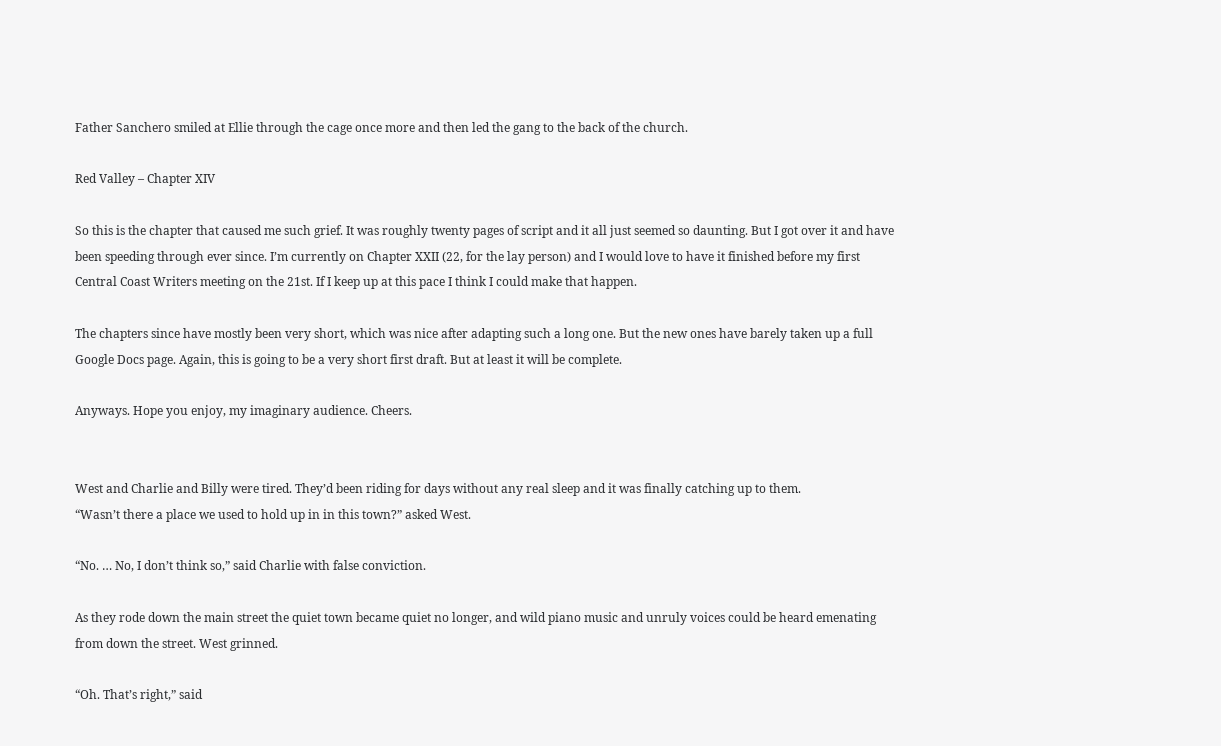Father Sanchero smiled at Ellie through the cage once more and then led the gang to the back of the church.

Red Valley – Chapter XIV

So this is the chapter that caused me such grief. It was roughly twenty pages of script and it all just seemed so daunting. But I got over it and have been speeding through ever since. I’m currently on Chapter XXII (22, for the lay person) and I would love to have it finished before my first Central Coast Writers meeting on the 21st. If I keep up at this pace I think I could make that happen.

The chapters since have mostly been very short, which was nice after adapting such a long one. But the new ones have barely taken up a full Google Docs page. Again, this is going to be a very short first draft. But at least it will be complete.

Anyways. Hope you enjoy, my imaginary audience. Cheers.


West and Charlie and Billy were tired. They’d been riding for days without any real sleep and it was finally catching up to them.
“Wasn’t there a place we used to hold up in in this town?” asked West.

“No. … No, I don’t think so,” said Charlie with false conviction.

As they rode down the main street the quiet town became quiet no longer, and wild piano music and unruly voices could be heard emenating from down the street. West grinned.

“Oh. That’s right,” said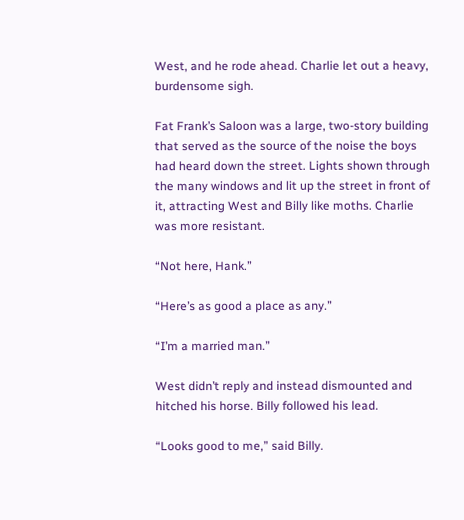West, and he rode ahead. Charlie let out a heavy, burdensome sigh.

Fat Frank’s Saloon was a large, two-story building that served as the source of the noise the boys had heard down the street. Lights shown through the many windows and lit up the street in front of it, attracting West and Billy like moths. Charlie was more resistant.

“Not here, Hank.”

“Here’s as good a place as any.”

“I’m a married man.”

West didn’t reply and instead dismounted and hitched his horse. Billy followed his lead.

“Looks good to me,” said Billy.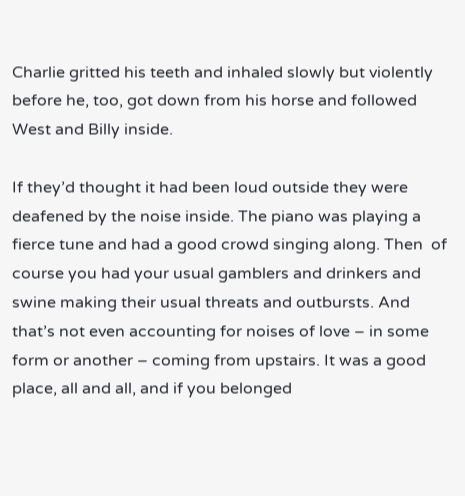Charlie gritted his teeth and inhaled slowly but violently before he, too, got down from his horse and followed West and Billy inside.

If they’d thought it had been loud outside they were deafened by the noise inside. The piano was playing a fierce tune and had a good crowd singing along. Then  of course you had your usual gamblers and drinkers and swine making their usual threats and outbursts. And that’s not even accounting for noises of love – in some form or another – coming from upstairs. It was a good place, all and all, and if you belonged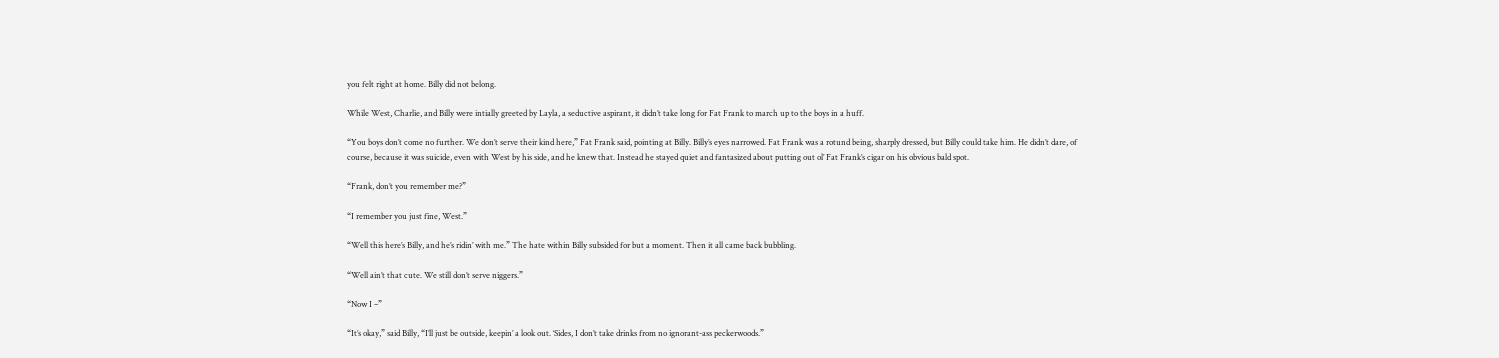you felt right at home. Billy did not belong.

While West, Charlie, and Billy were intially greeted by Layla, a seductive aspirant, it didn’t take long for Fat Frank to march up to the boys in a huff.

“You boys don’t come no further. We don’t serve their kind here,” Fat Frank said, pointing at Billy. Billy’s eyes narrowed. Fat Frank was a rotund being, sharply dressed, but Billy could take him. He didn’t dare, of course, because it was suicide, even with West by his side, and he knew that. Instead he stayed quiet and fantasized about putting out ol’ Fat Frank’s cigar on his obvious bald spot.

“Frank, don’t you remember me?”

“I remember you just fine, West.”

“Well this here’s Billy, and he’s ridin’ with me.” The hate within Billy subsided for but a moment. Then it all came back bubbling.

“Well ain’t that cute. We still don’t serve niggers.”

“Now I –”

“It’s okay,” said Billy, “I’ll just be outside, keepin’ a look out. ‘Sides, I don’t take drinks from no ignorant-ass peckerwoods.”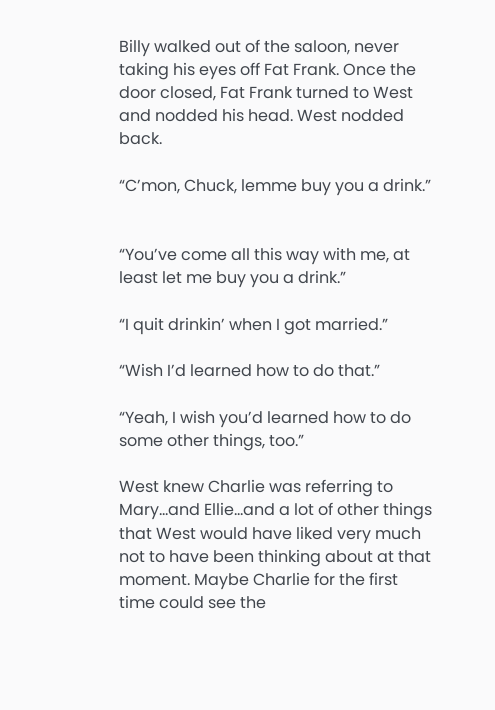Billy walked out of the saloon, never taking his eyes off Fat Frank. Once the door closed, Fat Frank turned to West and nodded his head. West nodded back.

“C’mon, Chuck, lemme buy you a drink.”


“You’ve come all this way with me, at least let me buy you a drink.”

“I quit drinkin’ when I got married.”

“Wish I’d learned how to do that.”

“Yeah, I wish you’d learned how to do some other things, too.”

West knew Charlie was referring to Mary…and Ellie…and a lot of other things that West would have liked very much not to have been thinking about at that moment. Maybe Charlie for the first time could see the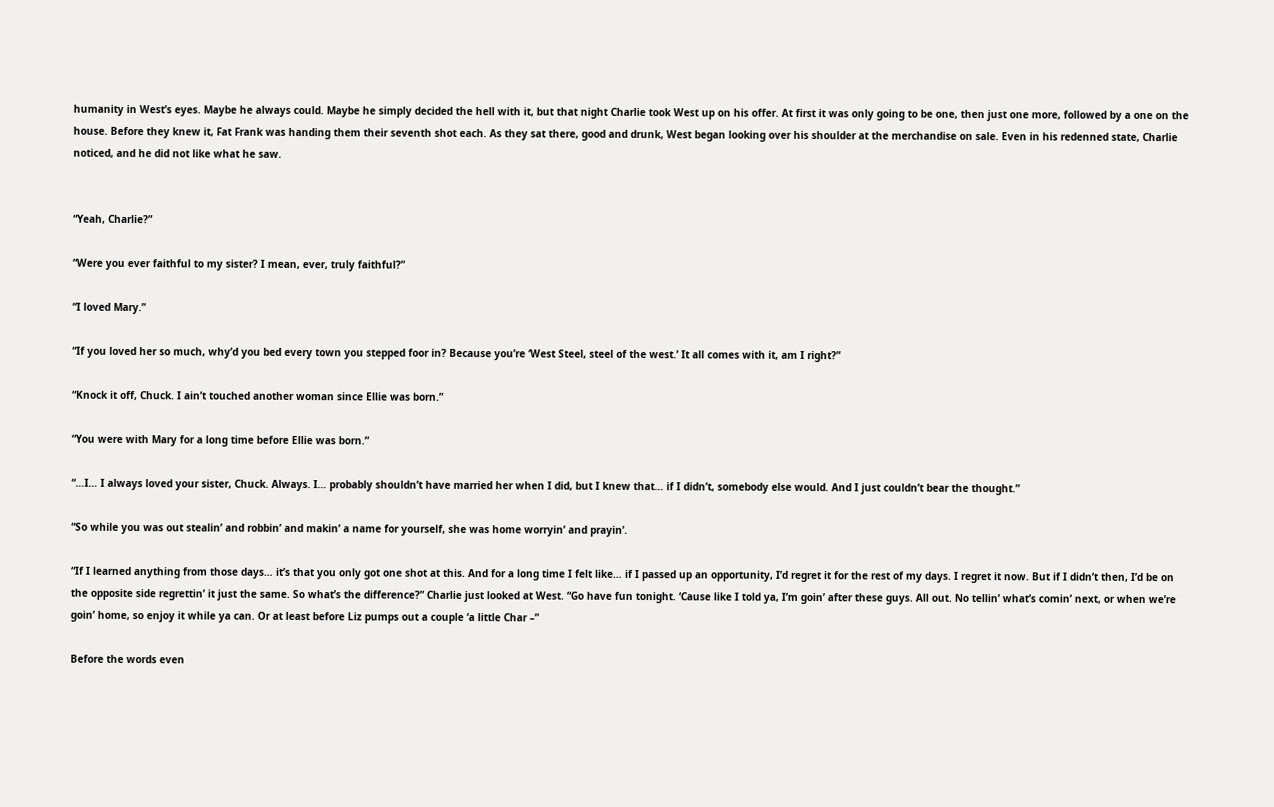humanity in West’s eyes. Maybe he always could. Maybe he simply decided the hell with it, but that night Charlie took West up on his offer. At first it was only going to be one, then just one more, followed by a one on the house. Before they knew it, Fat Frank was handing them their seventh shot each. As they sat there, good and drunk, West began looking over his shoulder at the merchandise on sale. Even in his redenned state, Charlie noticed, and he did not like what he saw.


“Yeah, Charlie?”

“Were you ever faithful to my sister? I mean, ever, truly faithful?”

“I loved Mary.”

“If you loved her so much, why’d you bed every town you stepped foor in? Because you’re ‘West Steel, steel of the west.’ It all comes with it, am I right?”

“Knock it off, Chuck. I ain’t touched another woman since Ellie was born.”

“You were with Mary for a long time before Ellie was born.”

“…I… I always loved your sister, Chuck. Always. I… probably shouldn’t have married her when I did, but I knew that… if I didn’t, somebody else would. And I just couldn’t bear the thought.”

“So while you was out stealin’ and robbin’ and makin’ a name for yourself, she was home worryin’ and prayin’.

“If I learned anything from those days… it’s that you only got one shot at this. And for a long time I felt like… if I passed up an opportunity, I’d regret it for the rest of my days. I regret it now. But if I didn’t then, I’d be on the opposite side regrettin’ it just the same. So what’s the difference?” Charlie just looked at West. “Go have fun tonight. ‘Cause like I told ya, I’m goin’ after these guys. All out. No tellin’ what’s comin’ next, or when we’re goin’ home, so enjoy it while ya can. Or at least before Liz pumps out a couple ‘a little Char –”

Before the words even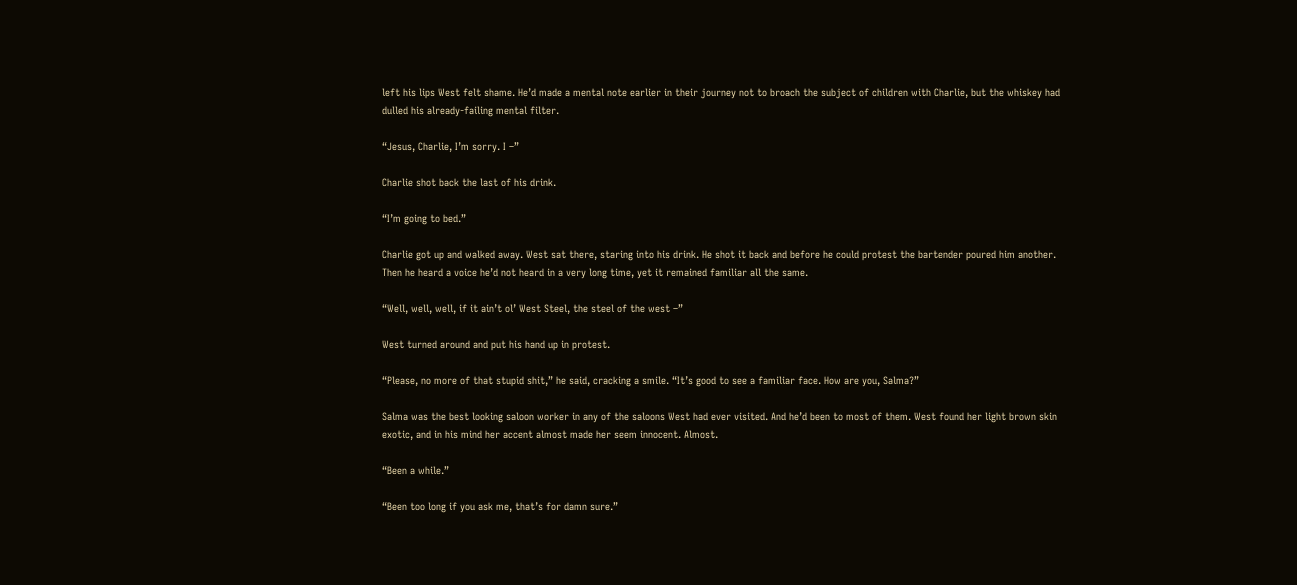left his lips West felt shame. He’d made a mental note earlier in their journey not to broach the subject of children with Charlie, but the whiskey had dulled his already-failing mental filter.

“Jesus, Charlie, I’m sorry. I –”

Charlie shot back the last of his drink.

“I’m going to bed.”

Charlie got up and walked away. West sat there, staring into his drink. He shot it back and before he could protest the bartender poured him another. Then he heard a voice he’d not heard in a very long time, yet it remained familiar all the same.

“Well, well, well, if it ain’t ol’ West Steel, the steel of the west –”

West turned around and put his hand up in protest.

“Please, no more of that stupid shit,” he said, cracking a smile. “It’s good to see a familiar face. How are you, Salma?”

Salma was the best looking saloon worker in any of the saloons West had ever visited. And he’d been to most of them. West found her light brown skin exotic, and in his mind her accent almost made her seem innocent. Almost.

“Been a while.”

“Been too long if you ask me, that’s for damn sure.”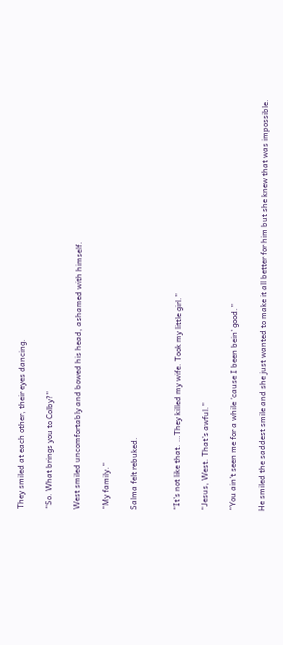They smiled at each other, their eyes dancing.

“So. What brings you to Colby?”

West smiled uncomfortably and bowed his head, ashamed with himself.

“My family.”

Salma felt rebuked.


“It’s not like that. …They killed my wife. Took my little girl.”

“Jesus, West. That’s awful.”

“You ain’t seen me for a while ‘cause I been bein’ good.”

He smiled the saddest smile and she just wanted to make it all better for him but she knew that was impossible.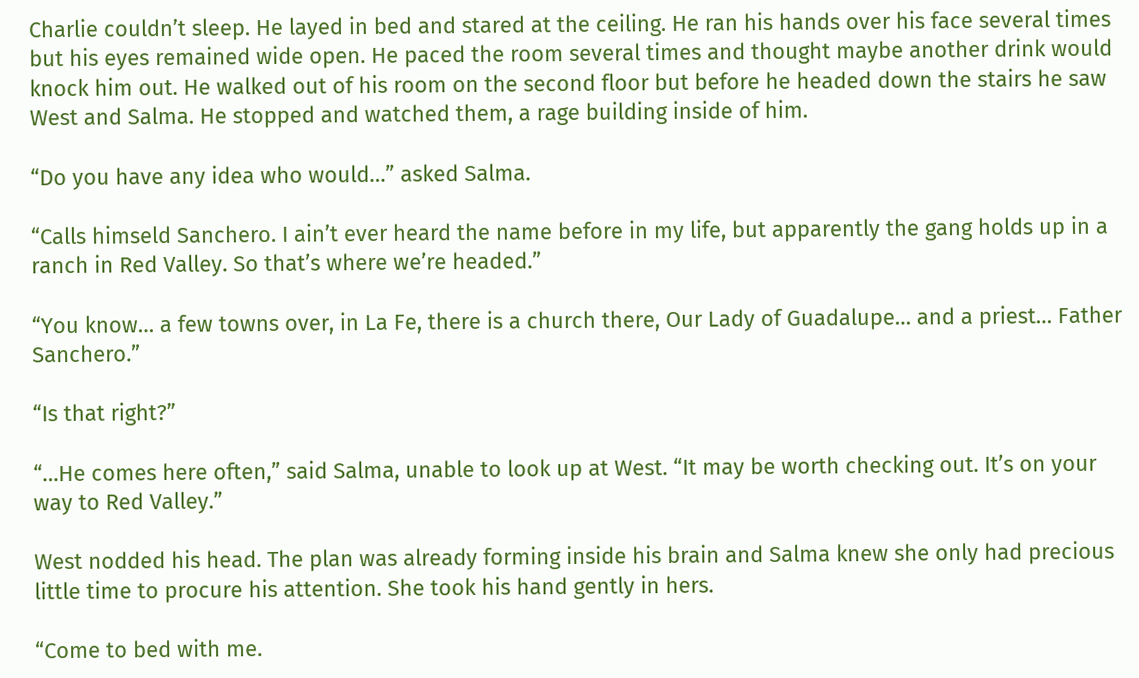Charlie couldn’t sleep. He layed in bed and stared at the ceiling. He ran his hands over his face several times but his eyes remained wide open. He paced the room several times and thought maybe another drink would knock him out. He walked out of his room on the second floor but before he headed down the stairs he saw West and Salma. He stopped and watched them, a rage building inside of him.

“Do you have any idea who would…” asked Salma.

“Calls himseld Sanchero. I ain’t ever heard the name before in my life, but apparently the gang holds up in a ranch in Red Valley. So that’s where we’re headed.”

“You know… a few towns over, in La Fe, there is a church there, Our Lady of Guadalupe… and a priest… Father Sanchero.”

“Is that right?”

“…He comes here often,” said Salma, unable to look up at West. “It may be worth checking out. It’s on your way to Red Valley.”

West nodded his head. The plan was already forming inside his brain and Salma knew she only had precious little time to procure his attention. She took his hand gently in hers.

“Come to bed with me.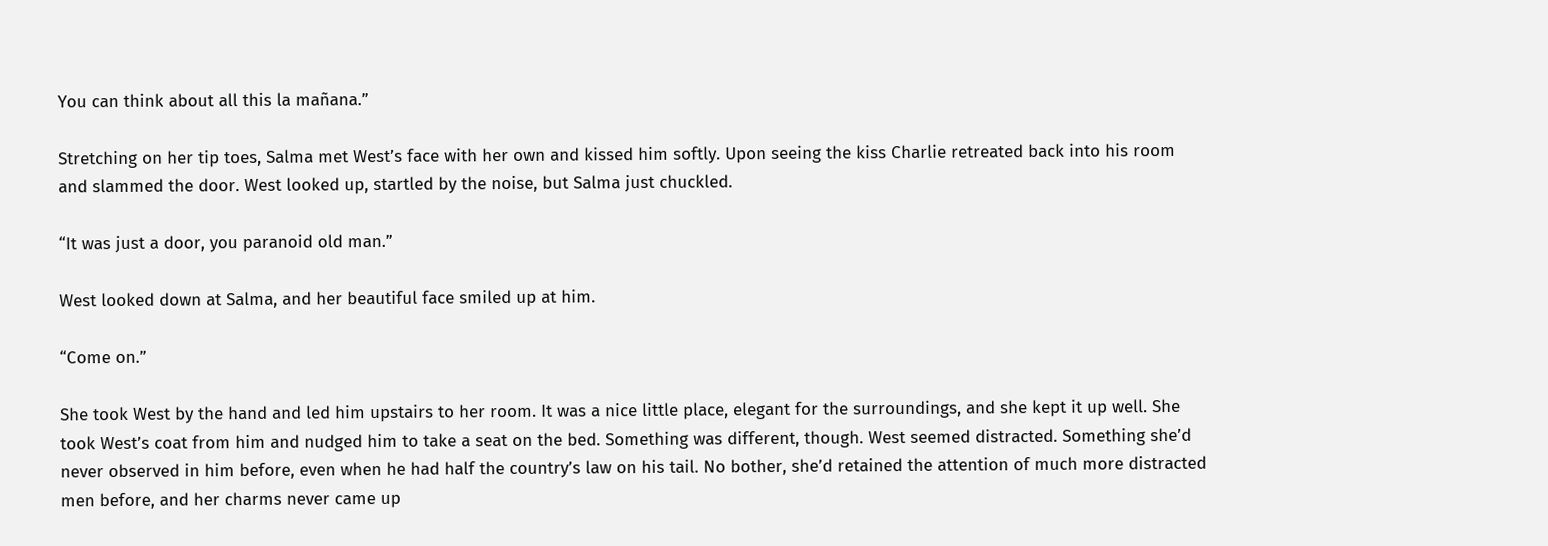You can think about all this la mañana.”

Stretching on her tip toes, Salma met West’s face with her own and kissed him softly. Upon seeing the kiss Charlie retreated back into his room and slammed the door. West looked up, startled by the noise, but Salma just chuckled.

“It was just a door, you paranoid old man.”

West looked down at Salma, and her beautiful face smiled up at him.

“Come on.”

She took West by the hand and led him upstairs to her room. It was a nice little place, elegant for the surroundings, and she kept it up well. She took West’s coat from him and nudged him to take a seat on the bed. Something was different, though. West seemed distracted. Something she’d never observed in him before, even when he had half the country’s law on his tail. No bother, she’d retained the attention of much more distracted men before, and her charms never came up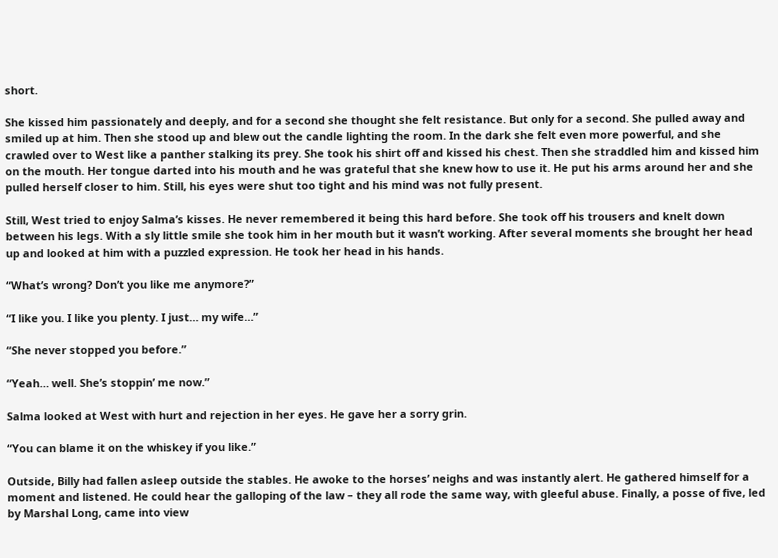short.

She kissed him passionately and deeply, and for a second she thought she felt resistance. But only for a second. She pulled away and smiled up at him. Then she stood up and blew out the candle lighting the room. In the dark she felt even more powerful, and she crawled over to West like a panther stalking its prey. She took his shirt off and kissed his chest. Then she straddled him and kissed him on the mouth. Her tongue darted into his mouth and he was grateful that she knew how to use it. He put his arms around her and she pulled herself closer to him. Still, his eyes were shut too tight and his mind was not fully present.

Still, West tried to enjoy Salma’s kisses. He never remembered it being this hard before. She took off his trousers and knelt down between his legs. With a sly little smile she took him in her mouth but it wasn’t working. After several moments she brought her head up and looked at him with a puzzled expression. He took her head in his hands.

“What’s wrong? Don’t you like me anymore?”

“I like you. I like you plenty. I just… my wife…”

“She never stopped you before.”

“Yeah… well. She’s stoppin’ me now.”

Salma looked at West with hurt and rejection in her eyes. He gave her a sorry grin.

“You can blame it on the whiskey if you like.”

Outside, Billy had fallen asleep outside the stables. He awoke to the horses’ neighs and was instantly alert. He gathered himself for a moment and listened. He could hear the galloping of the law – they all rode the same way, with gleeful abuse. Finally, a posse of five, led by Marshal Long, came into view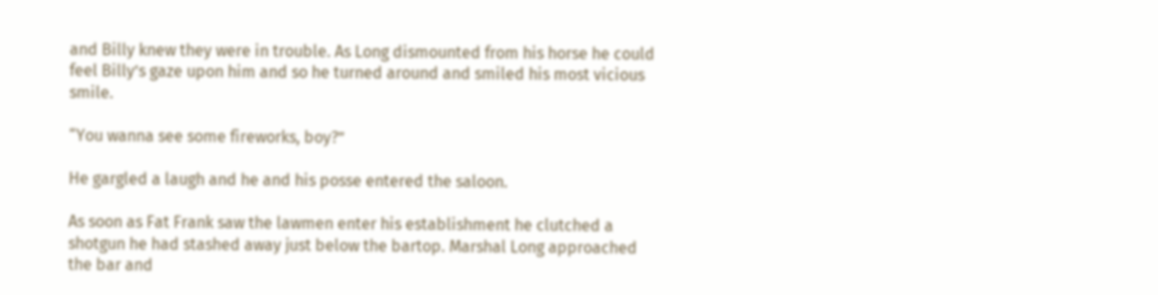and Billy knew they were in trouble. As Long dismounted from his horse he could feel Billy’s gaze upon him and so he turned around and smiled his most vicious smile.

“You wanna see some fireworks, boy?”

He gargled a laugh and he and his posse entered the saloon.

As soon as Fat Frank saw the lawmen enter his establishment he clutched a shotgun he had stashed away just below the bartop. Marshal Long approached the bar and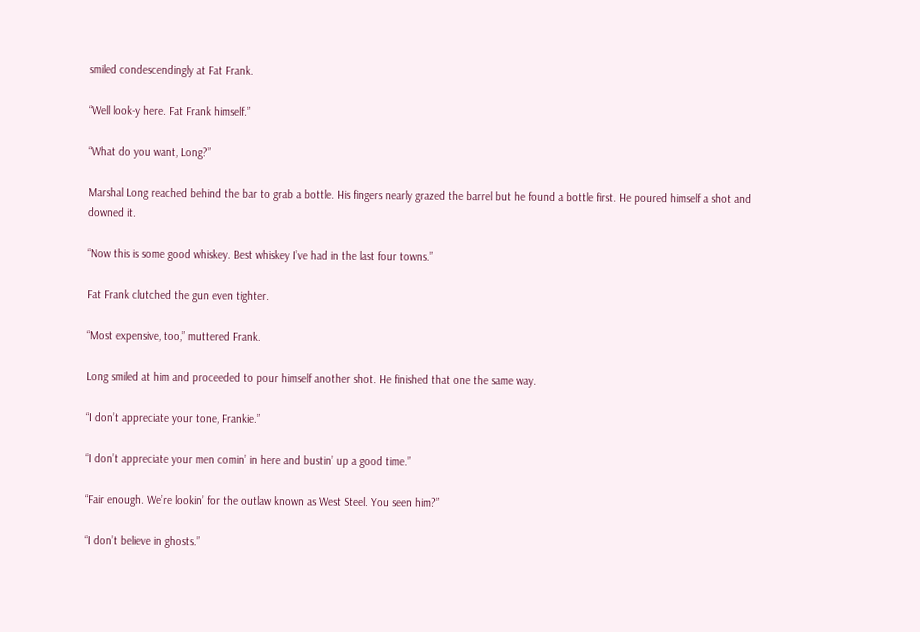smiled condescendingly at Fat Frank.

“Well look-y here. Fat Frank himself.”

“What do you want, Long?”

Marshal Long reached behind the bar to grab a bottle. His fingers nearly grazed the barrel but he found a bottle first. He poured himself a shot and downed it.

“Now this is some good whiskey. Best whiskey I’ve had in the last four towns.”

Fat Frank clutched the gun even tighter.

“Most expensive, too,” muttered Frank.

Long smiled at him and proceeded to pour himself another shot. He finished that one the same way.

“I don’t appreciate your tone, Frankie.”

“I don’t appreciate your men comin’ in here and bustin’ up a good time.”

“Fair enough. We’re lookin’ for the outlaw known as West Steel. You seen him?”

“I don’t believe in ghosts.”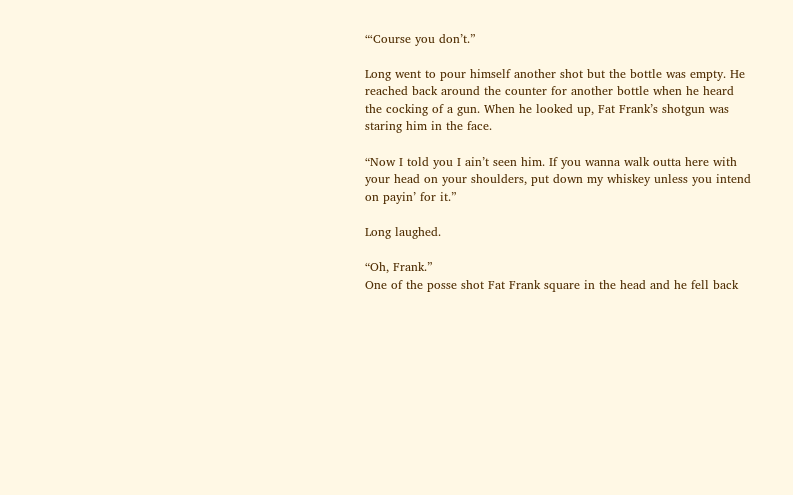“‘Course you don’t.”

Long went to pour himself another shot but the bottle was empty. He reached back around the counter for another bottle when he heard the cocking of a gun. When he looked up, Fat Frank’s shotgun was staring him in the face.

“Now I told you I ain’t seen him. If you wanna walk outta here with your head on your shoulders, put down my whiskey unless you intend on payin’ for it.”

Long laughed.

“Oh, Frank.”
One of the posse shot Fat Frank square in the head and he fell back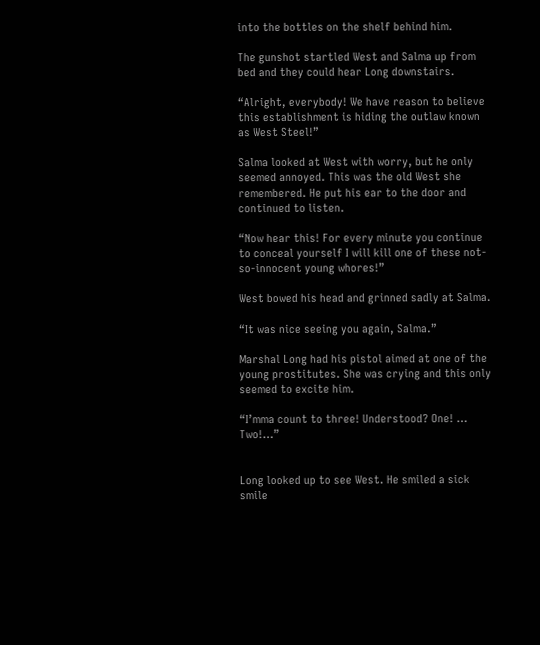into the bottles on the shelf behind him.

The gunshot startled West and Salma up from bed and they could hear Long downstairs.

“Alright, everybody! We have reason to believe this establishment is hiding the outlaw known as West Steel!”

Salma looked at West with worry, but he only seemed annoyed. This was the old West she remembered. He put his ear to the door and continued to listen.

“Now hear this! For every minute you continue to conceal yourself I will kill one of these not-so-innocent young whores!”

West bowed his head and grinned sadly at Salma.

“It was nice seeing you again, Salma.”

Marshal Long had his pistol aimed at one of the young prostitutes. She was crying and this only seemed to excite him.

“I’mma count to three! Understood? One! … Two!…”


Long looked up to see West. He smiled a sick smile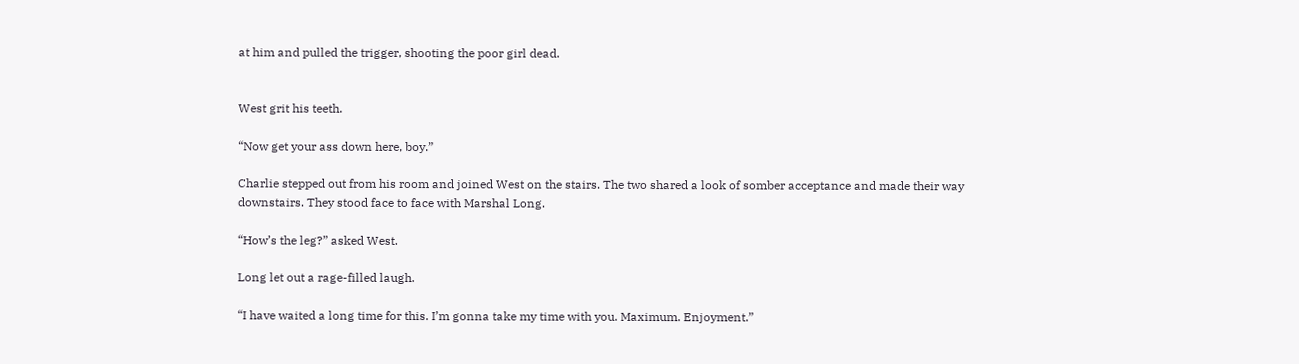at him and pulled the trigger, shooting the poor girl dead.


West grit his teeth.

“Now get your ass down here, boy.”

Charlie stepped out from his room and joined West on the stairs. The two shared a look of somber acceptance and made their way downstairs. They stood face to face with Marshal Long.

“How’s the leg?” asked West.

Long let out a rage-filled laugh.

“I have waited a long time for this. I’m gonna take my time with you. Maximum. Enjoyment.”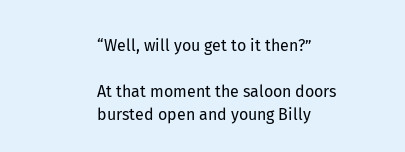“Well, will you get to it then?”

At that moment the saloon doors bursted open and young Billy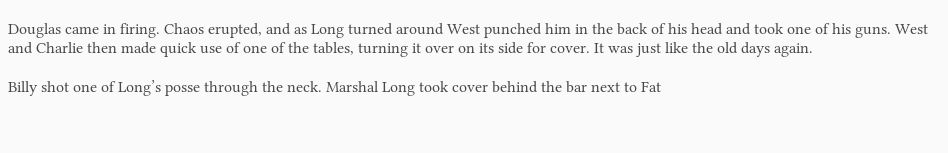Douglas came in firing. Chaos erupted, and as Long turned around West punched him in the back of his head and took one of his guns. West and Charlie then made quick use of one of the tables, turning it over on its side for cover. It was just like the old days again.

Billy shot one of Long’s posse through the neck. Marshal Long took cover behind the bar next to Fat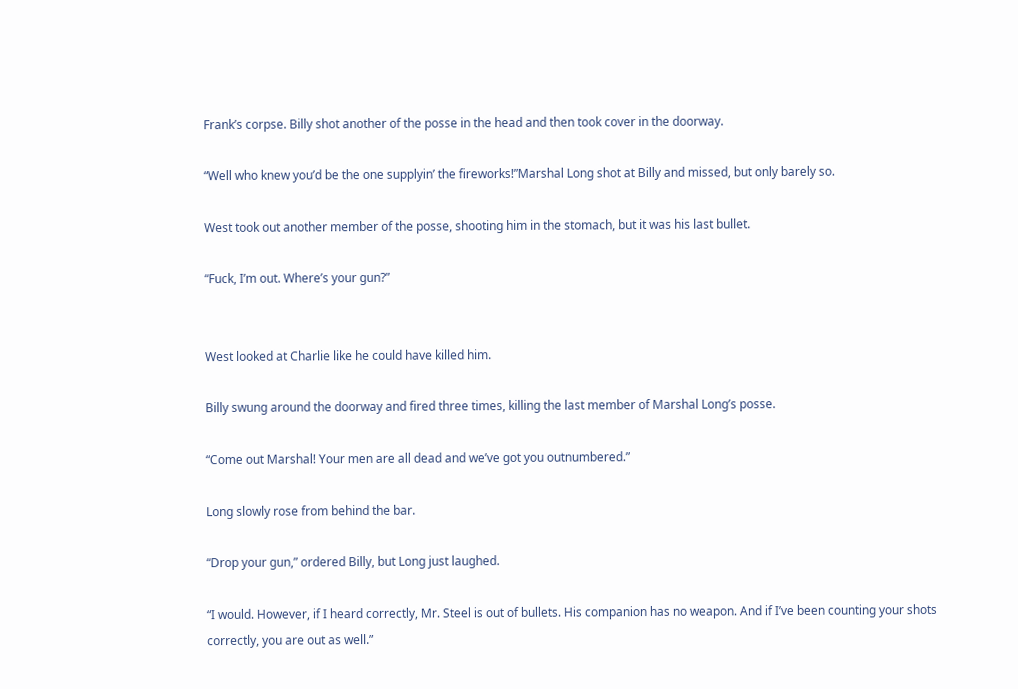Frank’s corpse. Billy shot another of the posse in the head and then took cover in the doorway.

“Well who knew you’d be the one supplyin’ the fireworks!”Marshal Long shot at Billy and missed, but only barely so.

West took out another member of the posse, shooting him in the stomach, but it was his last bullet.

“Fuck, I’m out. Where’s your gun?”


West looked at Charlie like he could have killed him.

Billy swung around the doorway and fired three times, killing the last member of Marshal Long’s posse.

“Come out Marshal! Your men are all dead and we’ve got you outnumbered.”

Long slowly rose from behind the bar.

“Drop your gun,” ordered Billy, but Long just laughed.

“I would. However, if I heard correctly, Mr. Steel is out of bullets. His companion has no weapon. And if I’ve been counting your shots correctly, you are out as well.”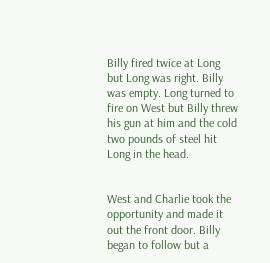Billy fired twice at Long but Long was right. Billy was empty. Long turned to fire on West but Billy threw his gun at him and the cold two pounds of steel hit Long in the head.


West and Charlie took the opportunity and made it out the front door. Billy began to follow but a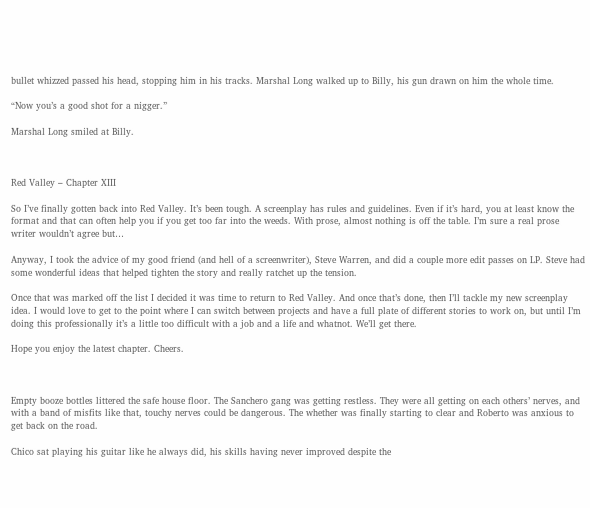bullet whizzed passed his head, stopping him in his tracks. Marshal Long walked up to Billy, his gun drawn on him the whole time.

“Now you’s a good shot for a nigger.”

Marshal Long smiled at Billy.



Red Valley – Chapter XIII

So I’ve finally gotten back into Red Valley. It’s been tough. A screenplay has rules and guidelines. Even if it’s hard, you at least know the format and that can often help you if you get too far into the weeds. With prose, almost nothing is off the table. I’m sure a real prose writer wouldn’t agree but…

Anyway, I took the advice of my good friend (and hell of a screenwriter), Steve Warren, and did a couple more edit passes on LP. Steve had some wonderful ideas that helped tighten the story and really ratchet up the tension.

Once that was marked off the list I decided it was time to return to Red Valley. And once that’s done, then I’ll tackle my new screenplay idea. I would love to get to the point where I can switch between projects and have a full plate of different stories to work on, but until I’m doing this professionally it’s a little too difficult with a job and a life and whatnot. We’ll get there.

Hope you enjoy the latest chapter. Cheers.



Empty booze bottles littered the safe house floor. The Sanchero gang was getting restless. They were all getting on each others’ nerves, and with a band of misfits like that, touchy nerves could be dangerous. The whether was finally starting to clear and Roberto was anxious to get back on the road.

Chico sat playing his guitar like he always did, his skills having never improved despite the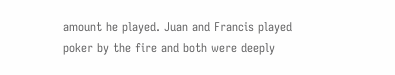amount he played. Juan and Francis played poker by the fire and both were deeply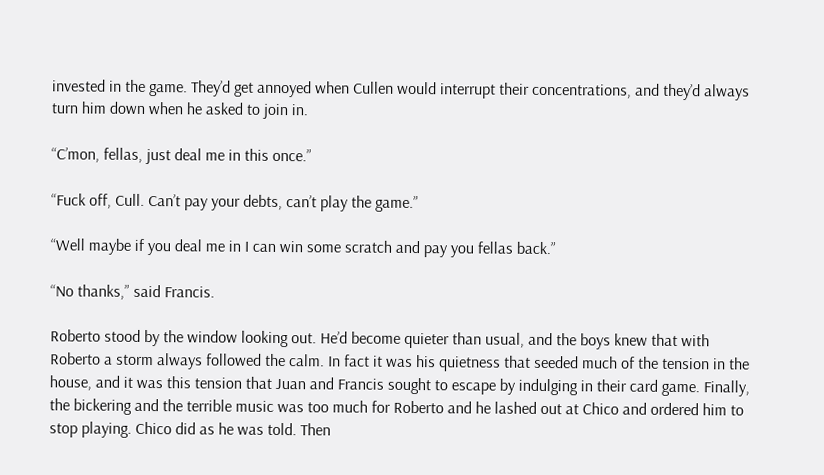invested in the game. They’d get annoyed when Cullen would interrupt their concentrations, and they’d always turn him down when he asked to join in.

“C’mon, fellas, just deal me in this once.”

“Fuck off, Cull. Can’t pay your debts, can’t play the game.”

“Well maybe if you deal me in I can win some scratch and pay you fellas back.”

“No thanks,” said Francis.

Roberto stood by the window looking out. He’d become quieter than usual, and the boys knew that with Roberto a storm always followed the calm. In fact it was his quietness that seeded much of the tension in the house, and it was this tension that Juan and Francis sought to escape by indulging in their card game. Finally, the bickering and the terrible music was too much for Roberto and he lashed out at Chico and ordered him to stop playing. Chico did as he was told. Then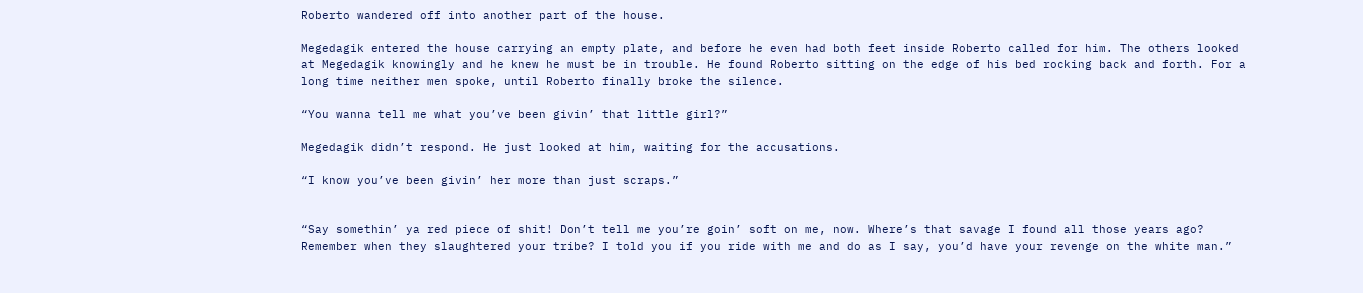Roberto wandered off into another part of the house.

Megedagik entered the house carrying an empty plate, and before he even had both feet inside Roberto called for him. The others looked at Megedagik knowingly and he knew he must be in trouble. He found Roberto sitting on the edge of his bed rocking back and forth. For a long time neither men spoke, until Roberto finally broke the silence.

“You wanna tell me what you’ve been givin’ that little girl?”

Megedagik didn’t respond. He just looked at him, waiting for the accusations.

“I know you’ve been givin’ her more than just scraps.”


“Say somethin’ ya red piece of shit! Don’t tell me you’re goin’ soft on me, now. Where’s that savage I found all those years ago? Remember when they slaughtered your tribe? I told you if you ride with me and do as I say, you’d have your revenge on the white man.”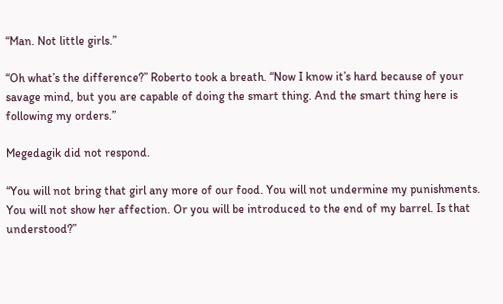“Man. Not little girls.”

“Oh what’s the difference?” Roberto took a breath. “Now I know it’s hard because of your savage mind, but you are capable of doing the smart thing. And the smart thing here is following my orders.”

Megedagik did not respond.

“You will not bring that girl any more of our food. You will not undermine my punishments. You will not show her affection. Or you will be introduced to the end of my barrel. Is that understood?”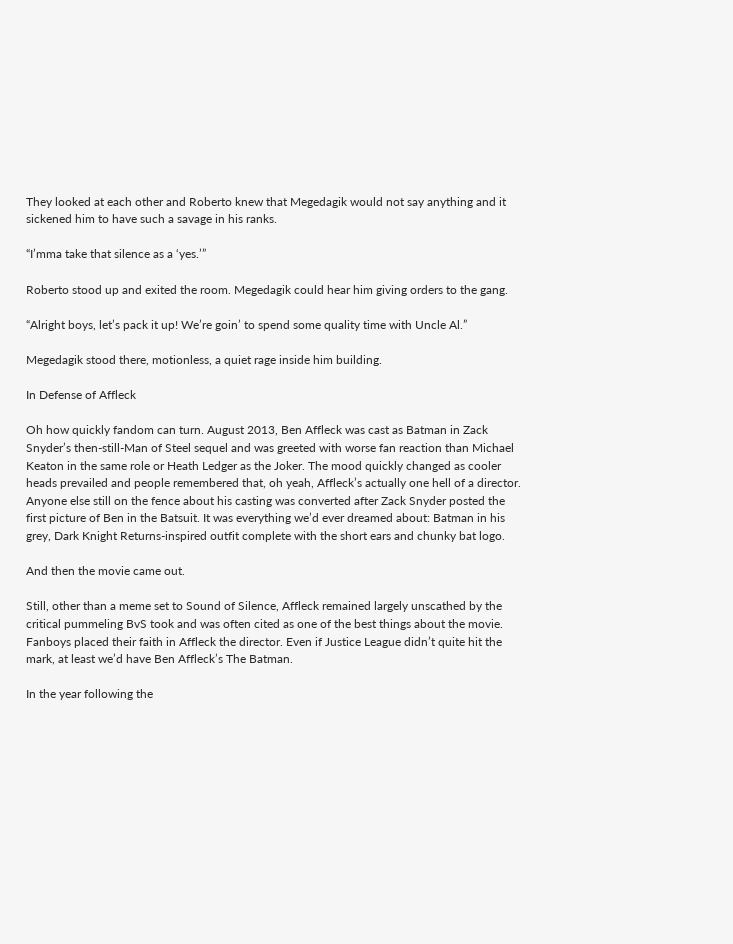They looked at each other and Roberto knew that Megedagik would not say anything and it sickened him to have such a savage in his ranks.

“I’mma take that silence as a ‘yes.’”

Roberto stood up and exited the room. Megedagik could hear him giving orders to the gang.

“Alright boys, let’s pack it up! We’re goin’ to spend some quality time with Uncle Al.”

Megedagik stood there, motionless, a quiet rage inside him building.

In Defense of Affleck

Oh how quickly fandom can turn. August 2013, Ben Affleck was cast as Batman in Zack Snyder’s then-still-Man of Steel sequel and was greeted with worse fan reaction than Michael Keaton in the same role or Heath Ledger as the Joker. The mood quickly changed as cooler heads prevailed and people remembered that, oh yeah, Affleck’s actually one hell of a director. Anyone else still on the fence about his casting was converted after Zack Snyder posted the first picture of Ben in the Batsuit. It was everything we’d ever dreamed about: Batman in his grey, Dark Knight Returns-inspired outfit complete with the short ears and chunky bat logo.

And then the movie came out.

Still, other than a meme set to Sound of Silence, Affleck remained largely unscathed by the critical pummeling BvS took and was often cited as one of the best things about the movie. Fanboys placed their faith in Affleck the director. Even if Justice League didn’t quite hit the mark, at least we’d have Ben Affleck’s The Batman.

In the year following the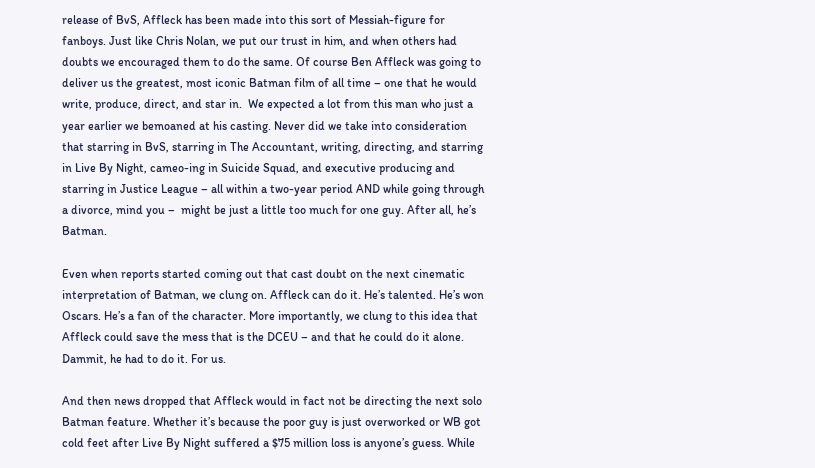release of BvS, Affleck has been made into this sort of Messiah-figure for fanboys. Just like Chris Nolan, we put our trust in him, and when others had doubts we encouraged them to do the same. Of course Ben Affleck was going to deliver us the greatest, most iconic Batman film of all time – one that he would write, produce, direct, and star in.  We expected a lot from this man who just a year earlier we bemoaned at his casting. Never did we take into consideration that starring in BvS, starring in The Accountant, writing, directing, and starring in Live By Night, cameo-ing in Suicide Squad, and executive producing and starring in Justice League – all within a two-year period AND while going through a divorce, mind you –  might be just a little too much for one guy. After all, he’s Batman.

Even when reports started coming out that cast doubt on the next cinematic interpretation of Batman, we clung on. Affleck can do it. He’s talented. He’s won Oscars. He’s a fan of the character. More importantly, we clung to this idea that Affleck could save the mess that is the DCEU – and that he could do it alone. Dammit, he had to do it. For us.

And then news dropped that Affleck would in fact not be directing the next solo Batman feature. Whether it’s because the poor guy is just overworked or WB got cold feet after Live By Night suffered a $75 million loss is anyone’s guess. While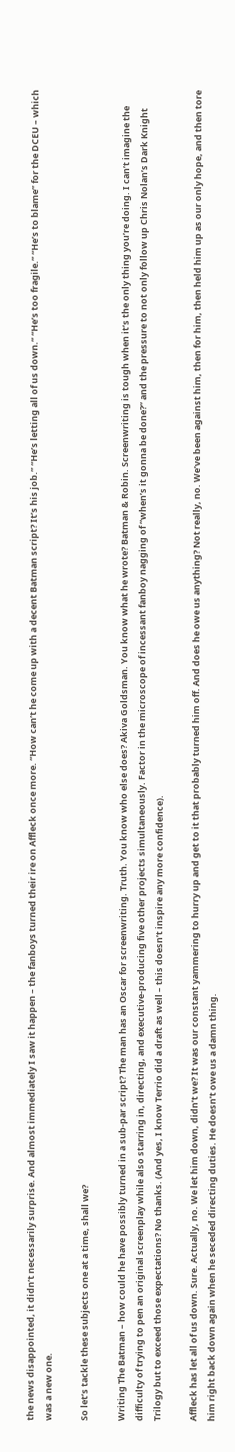the news disappointed, it didn’t necessarily surprise. And almost immediately I saw it happen – the fanboys turned their ire on Affleck once more. “How can’t he come up with a decent Batman script? It’s his job.” “He’s letting all of us down.” “He’s too fragile.” “He’s to blame” for the DCEU – which was a new one.

So let’s tackle these subjects one at a time, shall we?

Writing The Batman – how could he have possibly turned in a sub-par script? The man has an Oscar for screenwriting. Truth. You know who else does? Akiva Goldsman. You know what he wrote? Batman & Robin. Screenwriting is tough when it’s the only thing you’re doing. I can’t imagine the difficulty of trying to pen an original screenplay while also starring in, directing, and executive-producing five other projects simultaneously. Factor in the microscope of incessant fanboy nagging of “when’s it gonna be done?” and the pressure to not only follow up Chris Nolan’s Dark Knight Trilogy but to exceed those expectations? No thanks. (And yes, I know Terrio did a draft as well – this doesn’t inspire any more confidence).

Affleck has let all of us down. Sure. Actually, no. We let him down, didn’t we? It was our constant yammering to hurry up and get to it that probably turned him off. And does he owe us anything? Not really, no. We’ve been against him, then for him, then held him up as our only hope, and then tore him right back down again when he seceded directing duties. He doesn’t owe us a damn thing.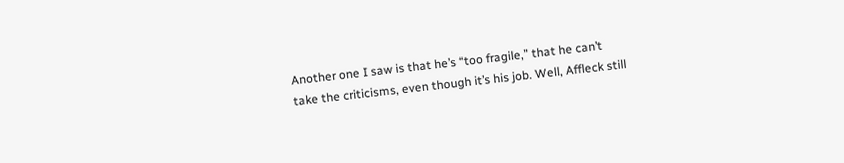Another one I saw is that he’s “too fragile,” that he can’t take the criticisms, even though it’s his job. Well, Affleck still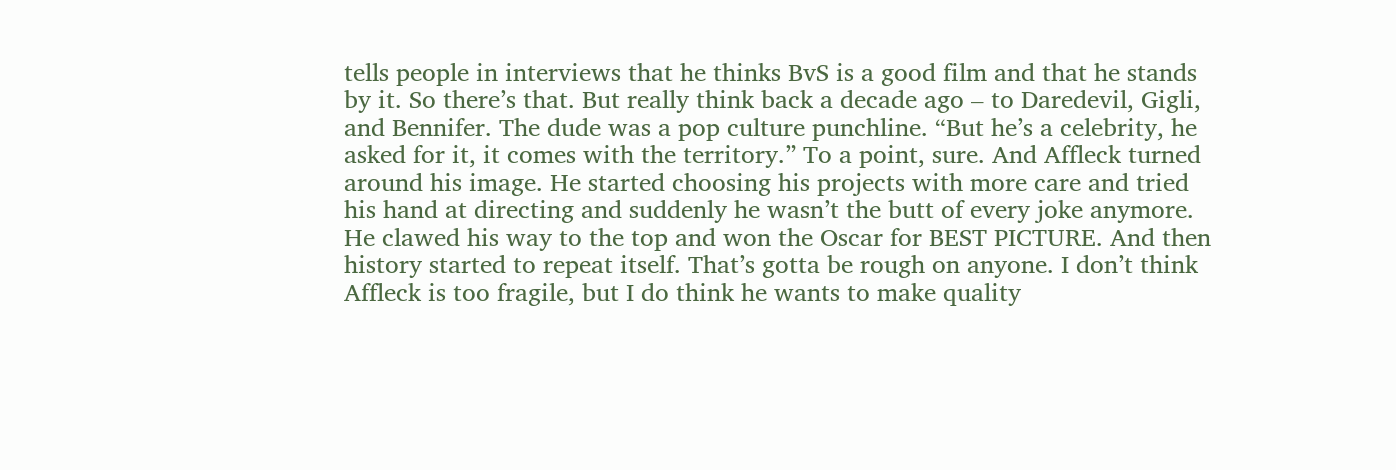tells people in interviews that he thinks BvS is a good film and that he stands by it. So there’s that. But really think back a decade ago – to Daredevil, Gigli, and Bennifer. The dude was a pop culture punchline. “But he’s a celebrity, he asked for it, it comes with the territory.” To a point, sure. And Affleck turned around his image. He started choosing his projects with more care and tried his hand at directing and suddenly he wasn’t the butt of every joke anymore. He clawed his way to the top and won the Oscar for BEST PICTURE. And then history started to repeat itself. That’s gotta be rough on anyone. I don’t think Affleck is too fragile, but I do think he wants to make quality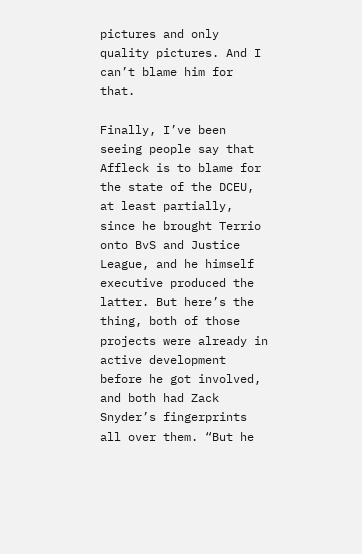pictures and only quality pictures. And I can’t blame him for that.

Finally, I’ve been seeing people say that Affleck is to blame for the state of the DCEU, at least partially, since he brought Terrio onto BvS and Justice League, and he himself executive produced the latter. But here’s the thing, both of those projects were already in active development before he got involved, and both had Zack Snyder’s fingerprints all over them. “But he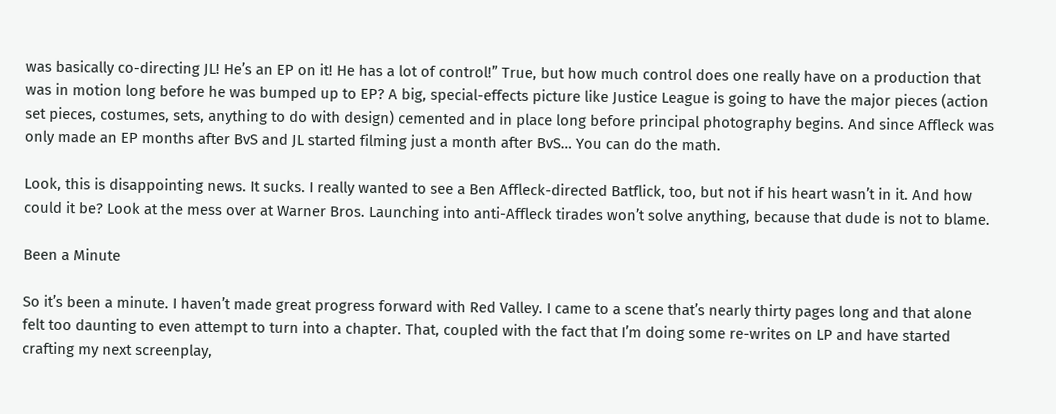was basically co-directing JL! He’s an EP on it! He has a lot of control!” True, but how much control does one really have on a production that was in motion long before he was bumped up to EP? A big, special-effects picture like Justice League is going to have the major pieces (action set pieces, costumes, sets, anything to do with design) cemented and in place long before principal photography begins. And since Affleck was only made an EP months after BvS and JL started filming just a month after BvS… You can do the math.

Look, this is disappointing news. It sucks. I really wanted to see a Ben Affleck-directed Batflick, too, but not if his heart wasn’t in it. And how could it be? Look at the mess over at Warner Bros. Launching into anti-Affleck tirades won’t solve anything, because that dude is not to blame.

Been a Minute

So it’s been a minute. I haven’t made great progress forward with Red Valley. I came to a scene that’s nearly thirty pages long and that alone felt too daunting to even attempt to turn into a chapter. That, coupled with the fact that I’m doing some re-writes on LP and have started crafting my next screenplay,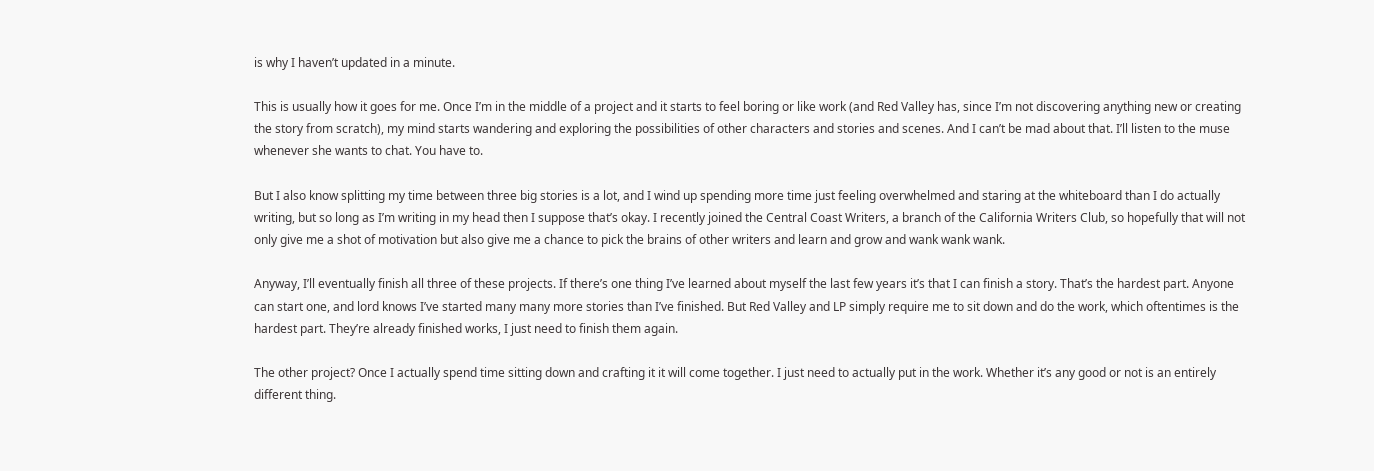is why I haven’t updated in a minute.

This is usually how it goes for me. Once I’m in the middle of a project and it starts to feel boring or like work (and Red Valley has, since I’m not discovering anything new or creating the story from scratch), my mind starts wandering and exploring the possibilities of other characters and stories and scenes. And I can’t be mad about that. I’ll listen to the muse whenever she wants to chat. You have to.

But I also know splitting my time between three big stories is a lot, and I wind up spending more time just feeling overwhelmed and staring at the whiteboard than I do actually writing, but so long as I’m writing in my head then I suppose that’s okay. I recently joined the Central Coast Writers, a branch of the California Writers Club, so hopefully that will not only give me a shot of motivation but also give me a chance to pick the brains of other writers and learn and grow and wank wank wank.

Anyway, I’ll eventually finish all three of these projects. If there’s one thing I’ve learned about myself the last few years it’s that I can finish a story. That’s the hardest part. Anyone can start one, and lord knows I’ve started many many more stories than I’ve finished. But Red Valley and LP simply require me to sit down and do the work, which oftentimes is the hardest part. They’re already finished works, I just need to finish them again.

The other project? Once I actually spend time sitting down and crafting it it will come together. I just need to actually put in the work. Whether it’s any good or not is an entirely different thing.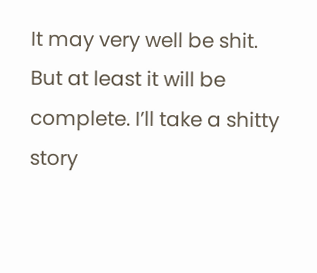It may very well be shit. But at least it will be complete. I’ll take a shitty story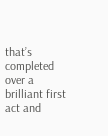that’s completed over a brilliant first act and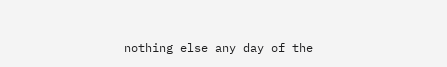nothing else any day of the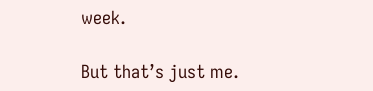week.

But that’s just me.